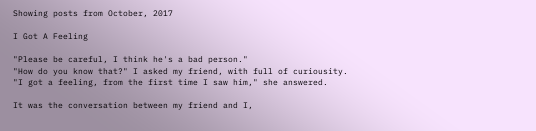Showing posts from October, 2017

I Got A Feeling

"Please be careful, I think he's a bad person."
"How do you know that?" I asked my friend, with full of curiousity.
"I got a feeling, from the first time I saw him," she answered.

It was the conversation between my friend and I,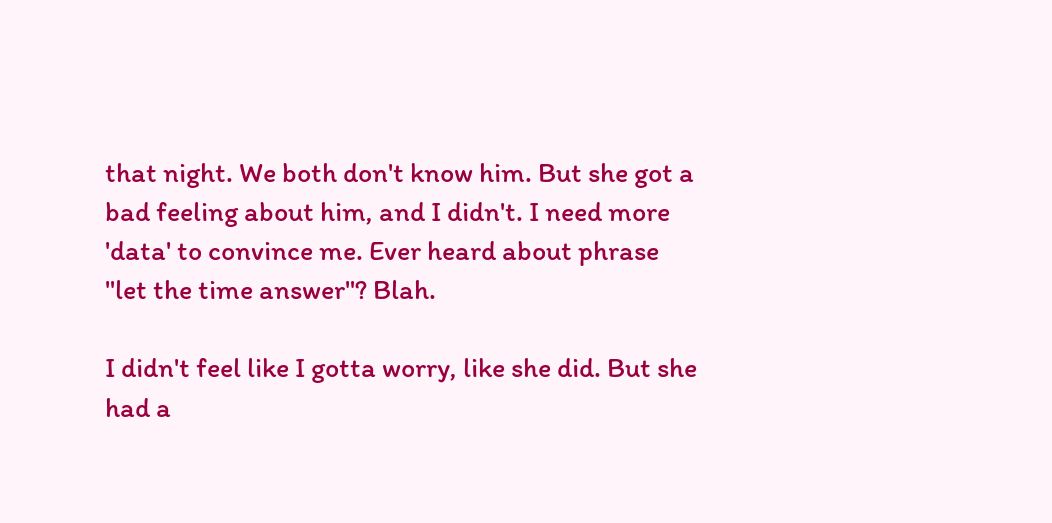that night. We both don't know him. But she got a bad feeling about him, and I didn't. I need more 'data' to convince me. Ever heard about phrase "let the time answer"? Blah.

I didn't feel like I gotta worry, like she did. But she had a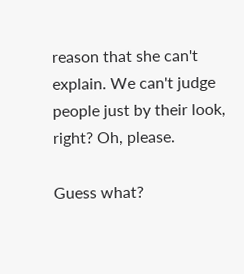reason that she can't explain. We can't judge people just by their look, right? Oh, please.

Guess what?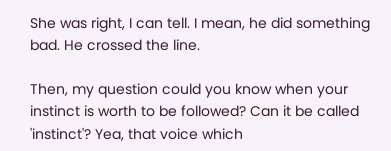She was right, I can tell. I mean, he did something bad. He crossed the line.

Then, my question could you know when your instinct is worth to be followed? Can it be called 'instinct'? Yea, that voice which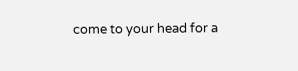come to your head for a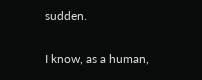sudden.

I know, as a human,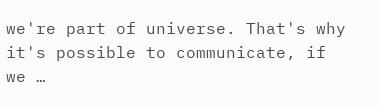we're part of universe. That's why it's possible to communicate, if we …